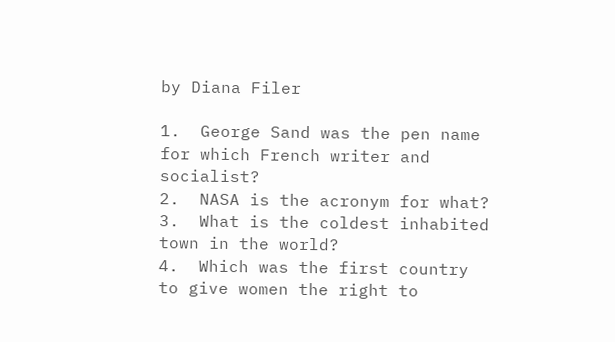by Diana Filer

1.  George Sand was the pen name for which French writer and socialist?
2.  NASA is the acronym for what?
3.  What is the coldest inhabited town in the world?
4.  Which was the first country to give women the right to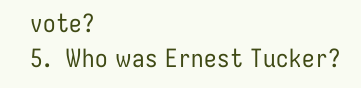vote?
5.  Who was Ernest Tucker?